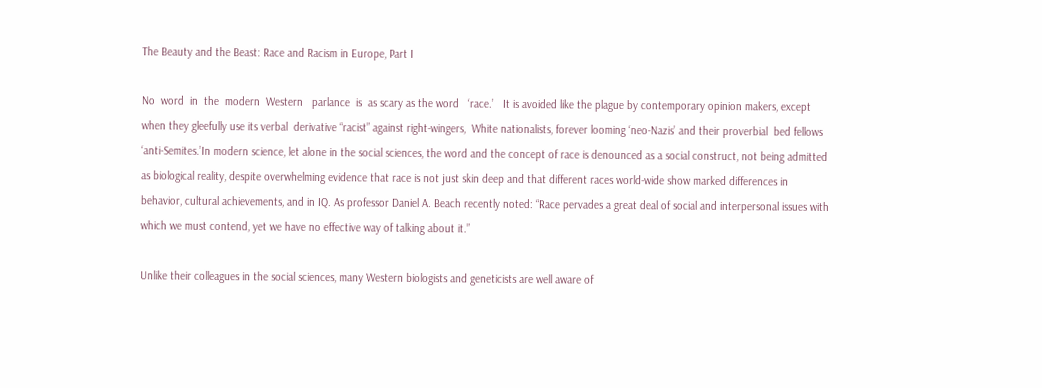The Beauty and the Beast: Race and Racism in Europe, Part I

No  word  in  the  modern  Western   parlance  is  as scary as the word   ‘race.’   It is avoided like the plague by contemporary opinion makers, except when they gleefully use its verbal  derivative “racist” against right-wingers,  White nationalists, forever looming ‘neo-Nazis’ and their proverbial  bed fellows ‘anti-Semites.’In modern science, let alone in the social sciences, the word and the concept of race is denounced as a social construct, not being admitted as biological reality, despite overwhelming evidence that race is not just skin deep and that different races world-wide show marked differences in  behavior, cultural achievements, and in IQ. As professor Daniel A. Beach recently noted: “Race pervades a great deal of social and interpersonal issues with which we must contend, yet we have no effective way of talking about it.”

Unlike their colleagues in the social sciences, many Western biologists and geneticists are well aware of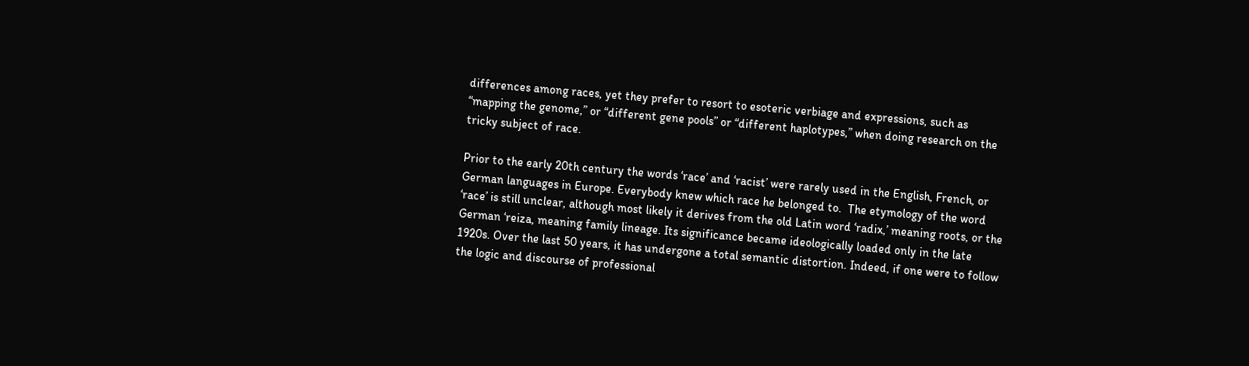differences among races, yet they prefer to resort to esoteric verbiage and expressions, such as “mapping the genome,” or “different gene pools” or “different haplotypes,” when doing research on the tricky subject of race.

Prior to the early 20th century the words ‘race’ and ‘racist’ were rarely used in the English, French, or German languages in Europe. Everybody knew which race he belonged to.  The etymology of the word ‘race’ is still unclear, although most likely it derives from the old Latin word ‘radix,’ meaning roots, or the German ‘reiza, meaning family lineage. Its significance became ideologically loaded only in the late 1920s. Over the last 50 years, it has undergone a total semantic distortion. Indeed, if one were to follow the logic and discourse of professional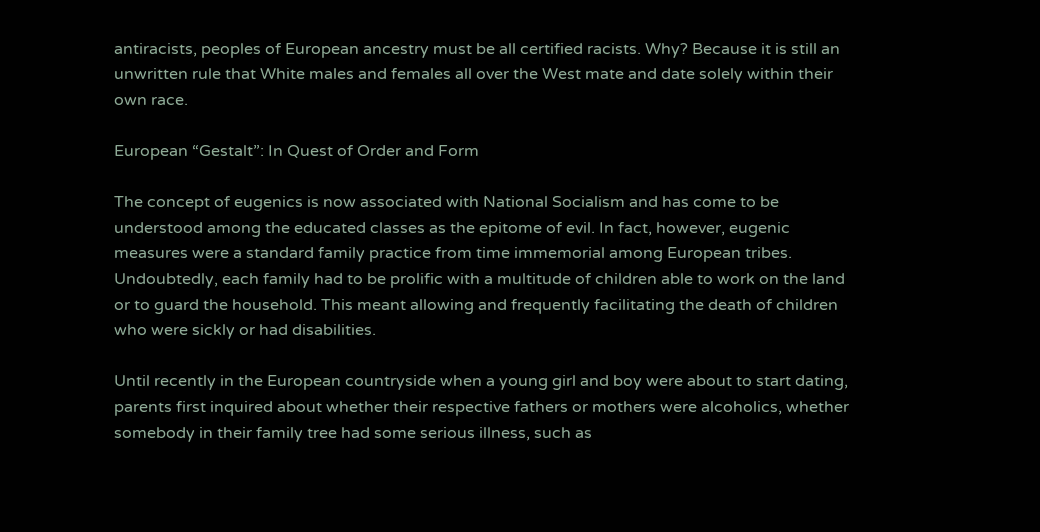antiracists, peoples of European ancestry must be all certified racists. Why? Because it is still an unwritten rule that White males and females all over the West mate and date solely within their own race.

European “Gestalt”: In Quest of Order and Form

The concept of eugenics is now associated with National Socialism and has come to be understood among the educated classes as the epitome of evil. In fact, however, eugenic measures were a standard family practice from time immemorial among European tribes. Undoubtedly, each family had to be prolific with a multitude of children able to work on the land or to guard the household. This meant allowing and frequently facilitating the death of children who were sickly or had disabilities.

Until recently in the European countryside when a young girl and boy were about to start dating, parents first inquired about whether their respective fathers or mothers were alcoholics, whether somebody in their family tree had some serious illness, such as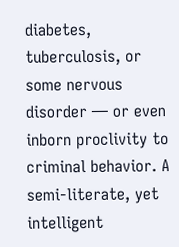diabetes, tuberculosis, or some nervous disorder — or even inborn proclivity to criminal behavior. A semi-literate, yet intelligent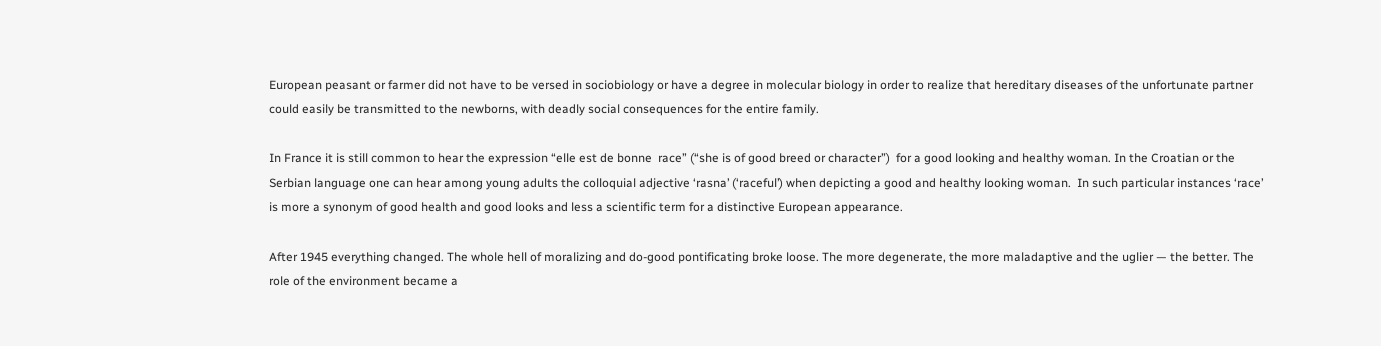European peasant or farmer did not have to be versed in sociobiology or have a degree in molecular biology in order to realize that hereditary diseases of the unfortunate partner could easily be transmitted to the newborns, with deadly social consequences for the entire family.

In France it is still common to hear the expression “elle est de bonne  race” (“she is of good breed or character”)  for a good looking and healthy woman. In the Croatian or the Serbian language one can hear among young adults the colloquial adjective ‘rasna’ (‘raceful’) when depicting a good and healthy looking woman.  In such particular instances ‘race’ is more a synonym of good health and good looks and less a scientific term for a distinctive European appearance.

After 1945 everything changed. The whole hell of moralizing and do-good pontificating broke loose. The more degenerate, the more maladaptive and the uglier — the better. The role of the environment became a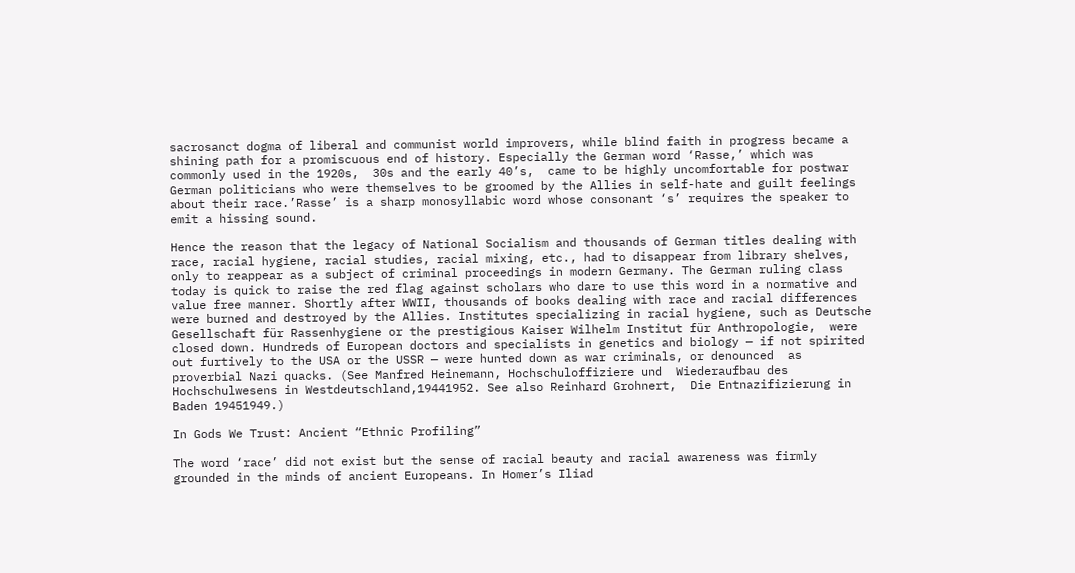sacrosanct dogma of liberal and communist world improvers, while blind faith in progress became a shining path for a promiscuous end of history. Especially the German word ‘Rasse,’ which was commonly used in the 1920s,  30s and the early 40’s,  came to be highly uncomfortable for postwar German politicians who were themselves to be groomed by the Allies in self-hate and guilt feelings about their race.’Rasse’ is a sharp monosyllabic word whose consonant ‘s’ requires the speaker to emit a hissing sound.

Hence the reason that the legacy of National Socialism and thousands of German titles dealing with race, racial hygiene, racial studies, racial mixing, etc., had to disappear from library shelves, only to reappear as a subject of criminal proceedings in modern Germany. The German ruling class today is quick to raise the red flag against scholars who dare to use this word in a normative and value free manner. Shortly after WWII, thousands of books dealing with race and racial differences were burned and destroyed by the Allies. Institutes specializing in racial hygiene, such as Deutsche Gesellschaft für Rassenhygiene or the prestigious Kaiser Wilhelm Institut für Anthropologie,  were closed down. Hundreds of European doctors and specialists in genetics and biology — if not spirited out furtively to the USA or the USSR — were hunted down as war criminals, or denounced  as proverbial Nazi quacks. (See Manfred Heinemann, Hochschuloffiziere und  Wiederaufbau des Hochschulwesens in Westdeutschland,19441952. See also Reinhard Grohnert,  Die Entnazifizierung in Baden 19451949.)

In Gods We Trust: Ancient “Ethnic Profiling”

The word ‘race’ did not exist but the sense of racial beauty and racial awareness was firmly grounded in the minds of ancient Europeans. In Homer’s Iliad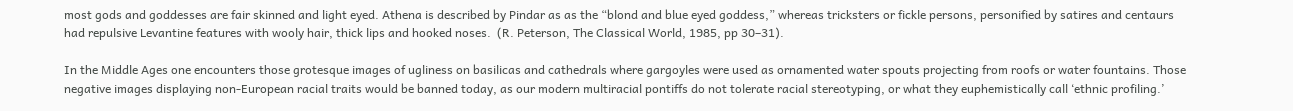most gods and goddesses are fair skinned and light eyed. Athena is described by Pindar as as the “blond and blue eyed goddess,” whereas tricksters or fickle persons, personified by satires and centaurs had repulsive Levantine features with wooly hair, thick lips and hooked noses.  (R. Peterson, The Classical World, 1985, pp 30–31).

In the Middle Ages one encounters those grotesque images of ugliness on basilicas and cathedrals where gargoyles were used as ornamented water spouts projecting from roofs or water fountains. Those negative images displaying non-European racial traits would be banned today, as our modern multiracial pontiffs do not tolerate racial stereotyping, or what they euphemistically call ‘ethnic profiling.’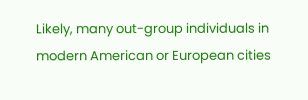Likely, many out-group individuals in modern American or European cities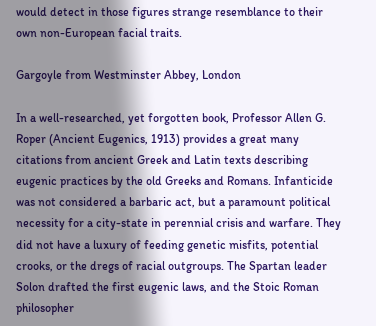would detect in those figures strange resemblance to their own non-European facial traits.

Gargoyle from Westminster Abbey, London

In a well-researched, yet forgotten book, Professor Allen G. Roper (Ancient Eugenics, 1913) provides a great many citations from ancient Greek and Latin texts describing eugenic practices by the old Greeks and Romans. Infanticide was not considered a barbaric act, but a paramount political necessity for a city-state in perennial crisis and warfare. They did not have a luxury of feeding genetic misfits, potential crooks, or the dregs of racial outgroups. The Spartan leader  Solon drafted the first eugenic laws, and the Stoic Roman philosopher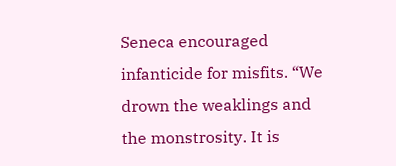Seneca encouraged infanticide for misfits. “We drown the weaklings and the monstrosity. It is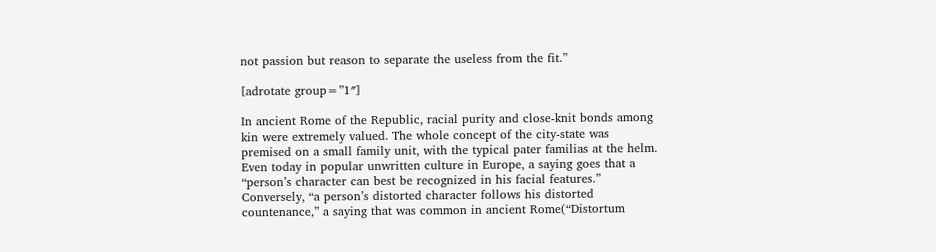not passion but reason to separate the useless from the fit.”

[adrotate group=”1″]

In ancient Rome of the Republic, racial purity and close-knit bonds among kin were extremely valued. The whole concept of the city-state was premised on a small family unit, with the typical pater familias at the helm. Even today in popular unwritten culture in Europe, a saying goes that a “person’s character can best be recognized in his facial features.” Conversely, “a person’s distorted character follows his distorted countenance,” a saying that was common in ancient Rome(“Distortum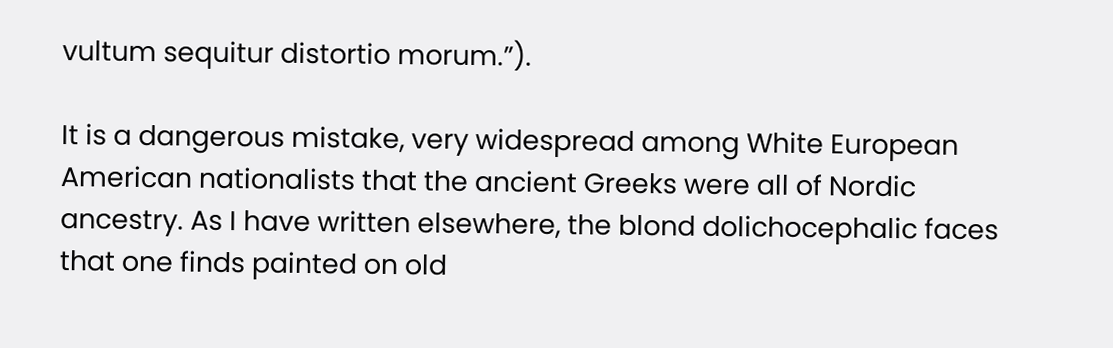vultum sequitur distortio morum.”).

It is a dangerous mistake, very widespread among White European American nationalists that the ancient Greeks were all of Nordic ancestry. As I have written elsewhere, the blond dolichocephalic faces that one finds painted on old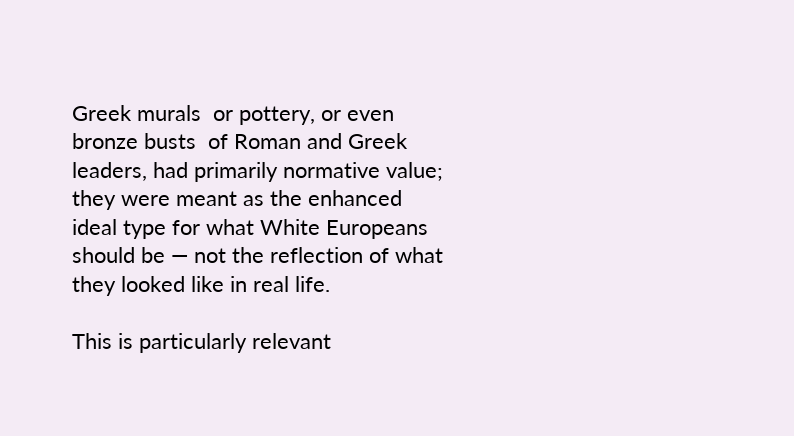Greek murals  or pottery, or even bronze busts  of Roman and Greek leaders, had primarily normative value; they were meant as the enhanced ideal type for what White Europeans should be — not the reflection of what  they looked like in real life.

This is particularly relevant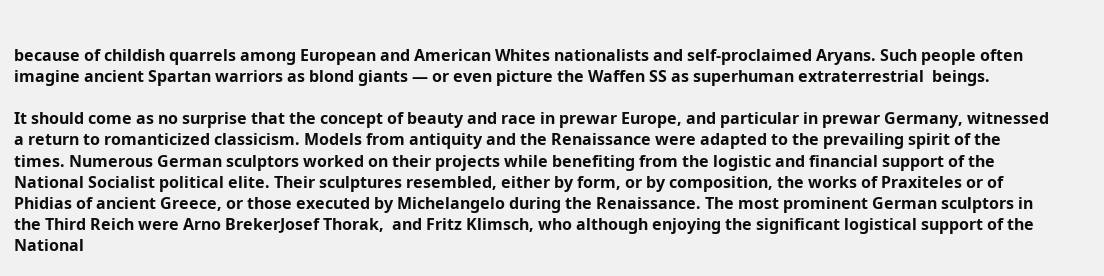because of childish quarrels among European and American Whites nationalists and self-proclaimed Aryans. Such people often imagine ancient Spartan warriors as blond giants — or even picture the Waffen SS as superhuman extraterrestrial  beings.

It should come as no surprise that the concept of beauty and race in prewar Europe, and particular in prewar Germany, witnessed a return to romanticized classicism. Models from antiquity and the Renaissance were adapted to the prevailing spirit of the times. Numerous German sculptors worked on their projects while benefiting from the logistic and financial support of the National Socialist political elite. Their sculptures resembled, either by form, or by composition, the works of Praxiteles or of Phidias of ancient Greece, or those executed by Michelangelo during the Renaissance. The most prominent German sculptors in the Third Reich were Arno BrekerJosef Thorak,  and Fritz Klimsch, who although enjoying the significant logistical support of the National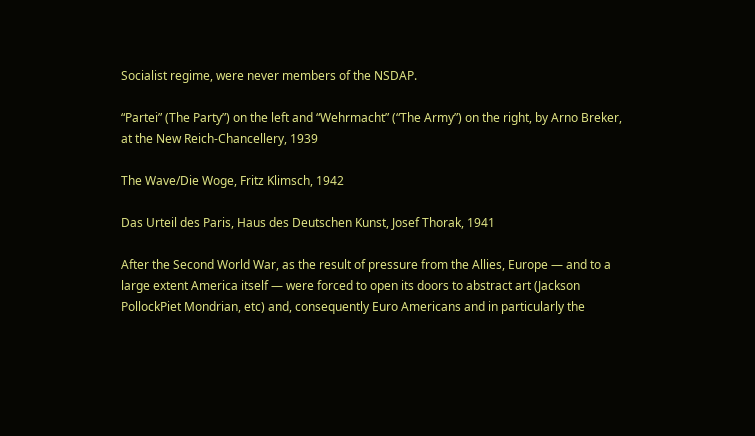Socialist regime, were never members of the NSDAP.

“Partei” (The Party”) on the left and “Wehrmacht” (“The Army”) on the right, by Arno Breker, at the New Reich-Chancellery, 1939

The Wave/Die Woge, Fritz Klimsch, 1942

Das Urteil des Paris, Haus des Deutschen Kunst, Josef Thorak, 1941

After the Second World War, as the result of pressure from the Allies, Europe — and to a large extent America itself — were forced to open its doors to abstract art (Jackson PollockPiet Mondrian, etc) and, consequently Euro Americans and in particularly the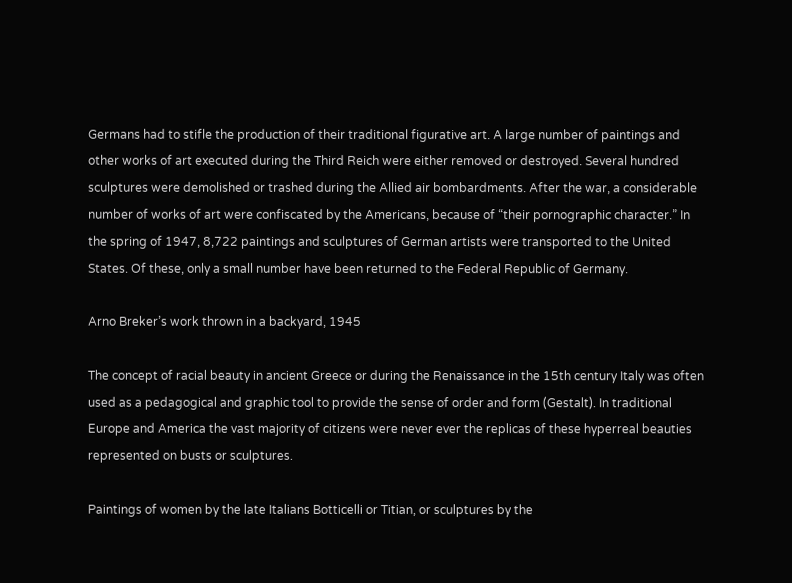Germans had to stifle the production of their traditional figurative art. A large number of paintings and other works of art executed during the Third Reich were either removed or destroyed. Several hundred sculptures were demolished or trashed during the Allied air bombardments. After the war, a considerable number of works of art were confiscated by the Americans, because of “their pornographic character.” In the spring of 1947, 8,722 paintings and sculptures of German artists were transported to the United States. Of these, only a small number have been returned to the Federal Republic of Germany.

Arno Breker’s work thrown in a backyard, 1945

The concept of racial beauty in ancient Greece or during the Renaissance in the 15th century Italy was often used as a pedagogical and graphic tool to provide the sense of order and form (Gestalt). In traditional Europe and America the vast majority of citizens were never ever the replicas of these hyperreal beauties represented on busts or sculptures.

Paintings of women by the late Italians Botticelli or Titian, or sculptures by the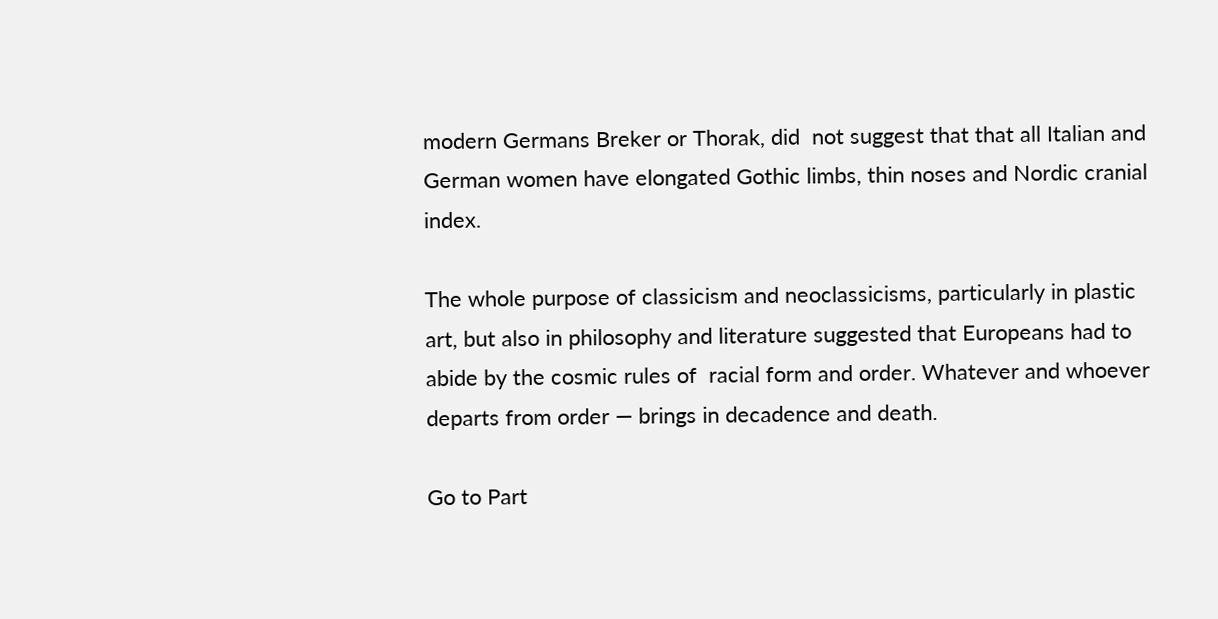modern Germans Breker or Thorak, did  not suggest that that all Italian and German women have elongated Gothic limbs, thin noses and Nordic cranial index.

The whole purpose of classicism and neoclassicisms, particularly in plastic art, but also in philosophy and literature suggested that Europeans had to abide by the cosmic rules of  racial form and order. Whatever and whoever departs from order — brings in decadence and death.

Go to Part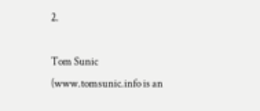2.

Tom Sunic (www.tomsunic.info is an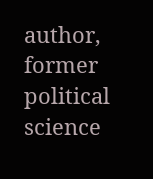author, former political science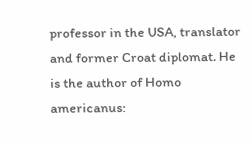professor in the USA, translator and former Croat diplomat. He is the author of Homo americanus: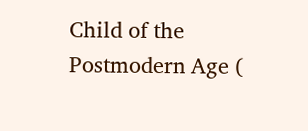Child of the Postmodern Age (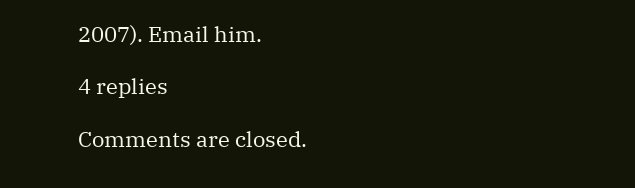2007). Email him.

4 replies

Comments are closed.